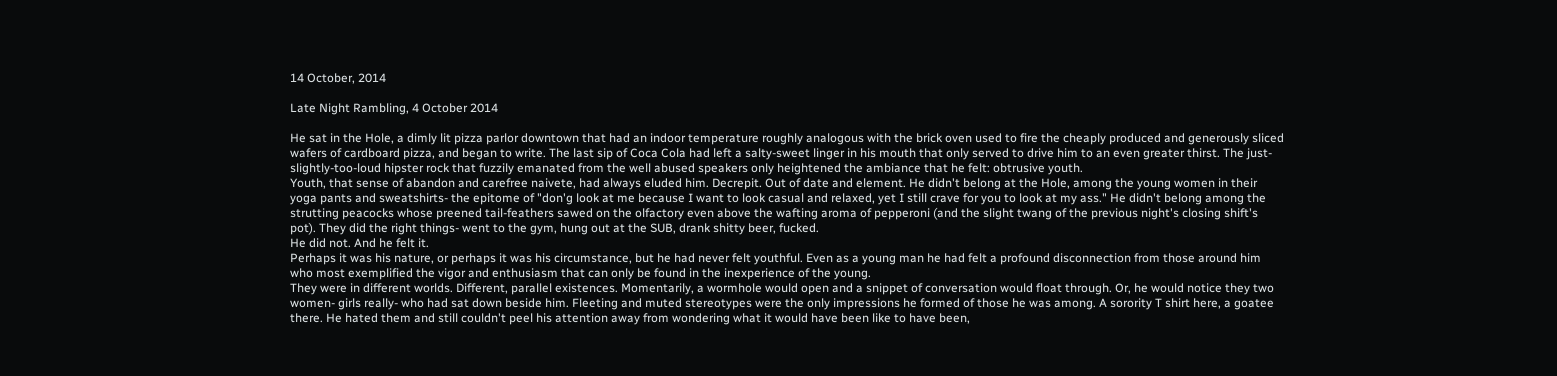14 October, 2014

Late Night Rambling, 4 October 2014

He sat in the Hole, a dimly lit pizza parlor downtown that had an indoor temperature roughly analogous with the brick oven used to fire the cheaply produced and generously sliced wafers of cardboard pizza, and began to write. The last sip of Coca Cola had left a salty-sweet linger in his mouth that only served to drive him to an even greater thirst. The just-slightly-too-loud hipster rock that fuzzily emanated from the well abused speakers only heightened the ambiance that he felt: obtrusive youth.
Youth, that sense of abandon and carefree naivete, had always eluded him. Decrepit. Out of date and element. He didn't belong at the Hole, among the young women in their yoga pants and sweatshirts- the epitome of "don'g look at me because I want to look casual and relaxed, yet I still crave for you to look at my ass." He didn't belong among the strutting peacocks whose preened tail-feathers sawed on the olfactory even above the wafting aroma of pepperoni (and the slight twang of the previous night's closing shift's pot). They did the right things- went to the gym, hung out at the SUB, drank shitty beer, fucked.
He did not. And he felt it.
Perhaps it was his nature, or perhaps it was his circumstance, but he had never felt youthful. Even as a young man he had felt a profound disconnection from those around him who most exemplified the vigor and enthusiasm that can only be found in the inexperience of the young.
They were in different worlds. Different, parallel existences. Momentarily, a wormhole would open and a snippet of conversation would float through. Or, he would notice they two women- girls really- who had sat down beside him. Fleeting and muted stereotypes were the only impressions he formed of those he was among. A sorority T shirt here, a goatee there. He hated them and still couldn't peel his attention away from wondering what it would have been like to have been,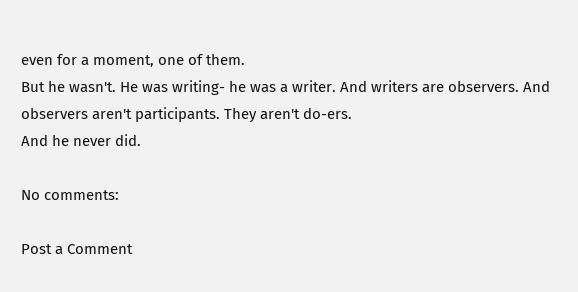even for a moment, one of them.
But he wasn't. He was writing- he was a writer. And writers are observers. And observers aren't participants. They aren't do-ers.
And he never did.

No comments:

Post a Comment